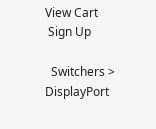View Cart
 Sign Up

  Switchers > DisplayPort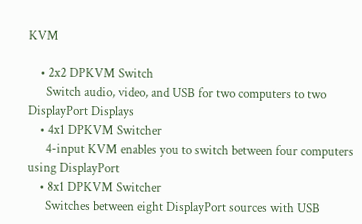KVM

    • 2x2 DPKVM Switch
      Switch audio, video, and USB for two computers to two DisplayPort Displays
    • 4x1 DPKVM Switcher
      4-input KVM enables you to switch between four computers using DisplayPort
    • 8x1 DPKVM Switcher
      Switches between eight DisplayPort sources with USB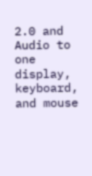2.0 and Audio to one display, keyboard, and mouse